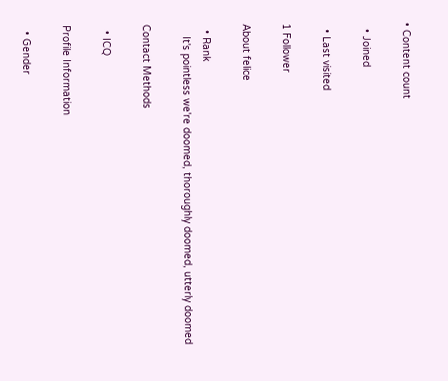• Content count

  • Joined

  • Last visited

1 Follower

About felice

  • Rank
    It's pointless we're doomed, thoroughly doomed, utterly doomed

Contact Methods

  • ICQ

Profile Information

  • Gender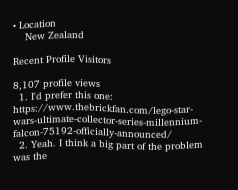• Location
    New Zealand

Recent Profile Visitors

8,107 profile views
  1. I'd prefer this one: https://www.thebrickfan.com/lego-star-wars-ultimate-collector-series-millennium-falcon-75192-officially-announced/
  2. Yeah. I think a big part of the problem was the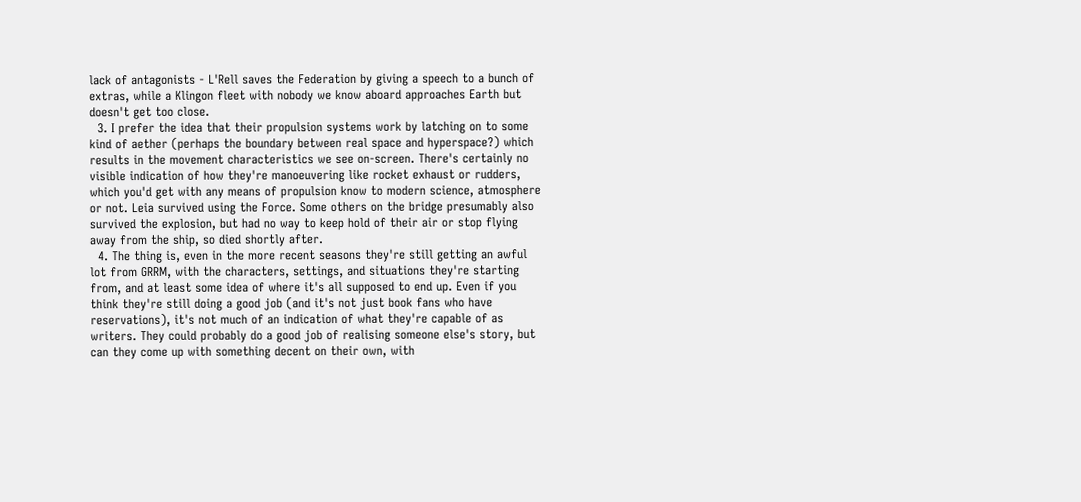lack of antagonists - L'Rell saves the Federation by giving a speech to a bunch of extras, while a Klingon fleet with nobody we know aboard approaches Earth but doesn't get too close.
  3. I prefer the idea that their propulsion systems work by latching on to some kind of aether (perhaps the boundary between real space and hyperspace?) which results in the movement characteristics we see on-screen. There's certainly no visible indication of how they're manoeuvering like rocket exhaust or rudders, which you'd get with any means of propulsion know to modern science, atmosphere or not. Leia survived using the Force. Some others on the bridge presumably also survived the explosion, but had no way to keep hold of their air or stop flying away from the ship, so died shortly after.
  4. The thing is, even in the more recent seasons they're still getting an awful lot from GRRM, with the characters, settings, and situations they're starting from, and at least some idea of where it's all supposed to end up. Even if you think they're still doing a good job (and it's not just book fans who have reservations), it's not much of an indication of what they're capable of as writers. They could probably do a good job of realising someone else's story, but can they come up with something decent on their own, with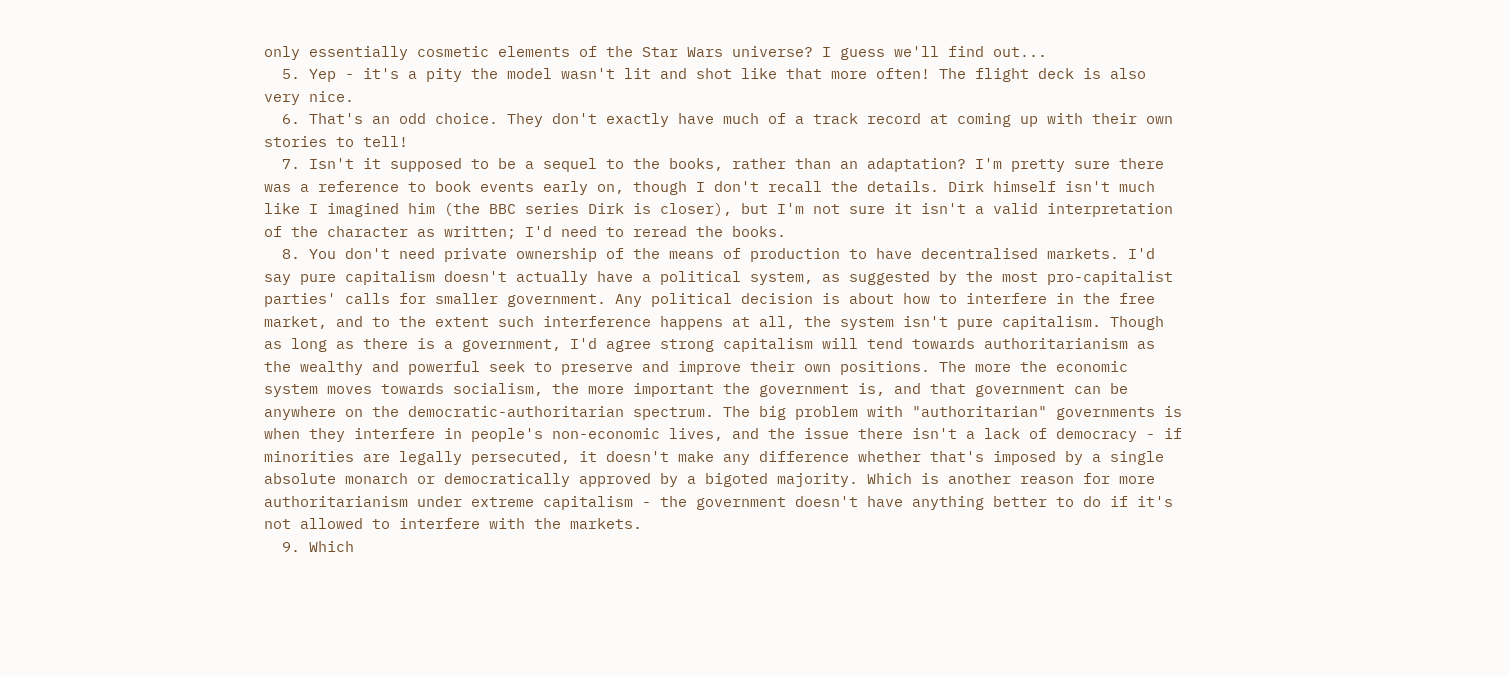only essentially cosmetic elements of the Star Wars universe? I guess we'll find out...
  5. Yep - it's a pity the model wasn't lit and shot like that more often! The flight deck is also very nice.
  6. That's an odd choice. They don't exactly have much of a track record at coming up with their own stories to tell!
  7. Isn't it supposed to be a sequel to the books, rather than an adaptation? I'm pretty sure there was a reference to book events early on, though I don't recall the details. Dirk himself isn't much like I imagined him (the BBC series Dirk is closer), but I'm not sure it isn't a valid interpretation of the character as written; I'd need to reread the books.
  8. You don't need private ownership of the means of production to have decentralised markets. I'd say pure capitalism doesn't actually have a political system, as suggested by the most pro-capitalist parties' calls for smaller government. Any political decision is about how to interfere in the free market, and to the extent such interference happens at all, the system isn't pure capitalism. Though as long as there is a government, I'd agree strong capitalism will tend towards authoritarianism as the wealthy and powerful seek to preserve and improve their own positions. The more the economic system moves towards socialism, the more important the government is, and that government can be anywhere on the democratic-authoritarian spectrum. The big problem with "authoritarian" governments is when they interfere in people's non-economic lives, and the issue there isn't a lack of democracy - if minorities are legally persecuted, it doesn't make any difference whether that's imposed by a single absolute monarch or democratically approved by a bigoted majority. Which is another reason for more authoritarianism under extreme capitalism - the government doesn't have anything better to do if it's not allowed to interfere with the markets.
  9. Which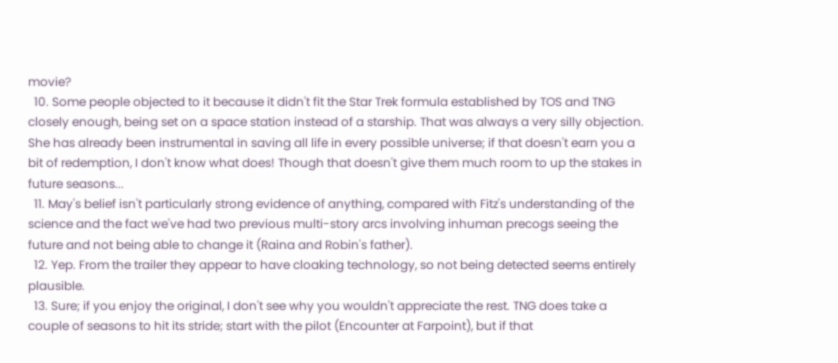movie?
  10. Some people objected to it because it didn't fit the Star Trek formula established by TOS and TNG closely enough, being set on a space station instead of a starship. That was always a very silly objection. She has already been instrumental in saving all life in every possible universe; if that doesn't earn you a bit of redemption, I don't know what does! Though that doesn't give them much room to up the stakes in future seasons...
  11. May's belief isn't particularly strong evidence of anything, compared with Fitz's understanding of the science and the fact we've had two previous multi-story arcs involving inhuman precogs seeing the future and not being able to change it (Raina and Robin's father).
  12. Yep. From the trailer they appear to have cloaking technology, so not being detected seems entirely plausible.
  13. Sure; if you enjoy the original, I don't see why you wouldn't appreciate the rest. TNG does take a couple of seasons to hit its stride; start with the pilot (Encounter at Farpoint), but if that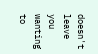doesn't leave you wanting to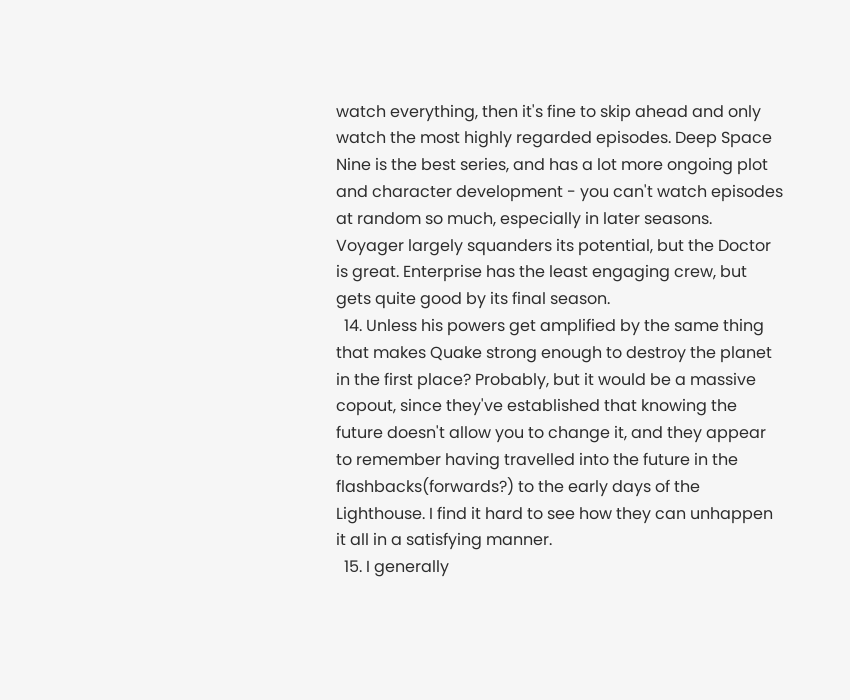watch everything, then it's fine to skip ahead and only watch the most highly regarded episodes. Deep Space Nine is the best series, and has a lot more ongoing plot and character development - you can't watch episodes at random so much, especially in later seasons. Voyager largely squanders its potential, but the Doctor is great. Enterprise has the least engaging crew, but gets quite good by its final season.
  14. Unless his powers get amplified by the same thing that makes Quake strong enough to destroy the planet in the first place? Probably, but it would be a massive copout, since they've established that knowing the future doesn't allow you to change it, and they appear to remember having travelled into the future in the flashbacks(forwards?) to the early days of the Lighthouse. I find it hard to see how they can unhappen it all in a satisfying manner.
  15. I generally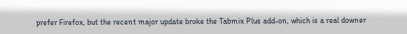prefer Firefox, but the recent major update broke the Tabmix Plus add-on, which is a real downer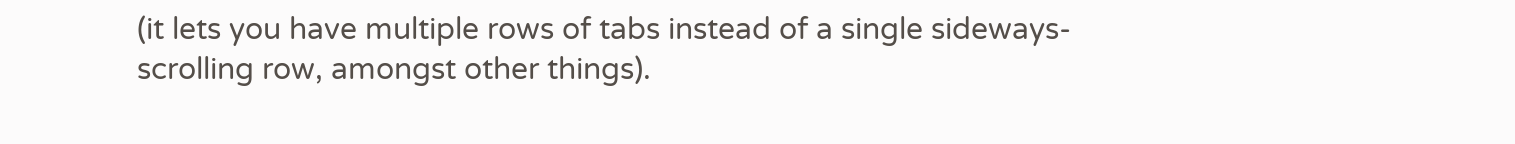(it lets you have multiple rows of tabs instead of a single sideways-scrolling row, amongst other things).